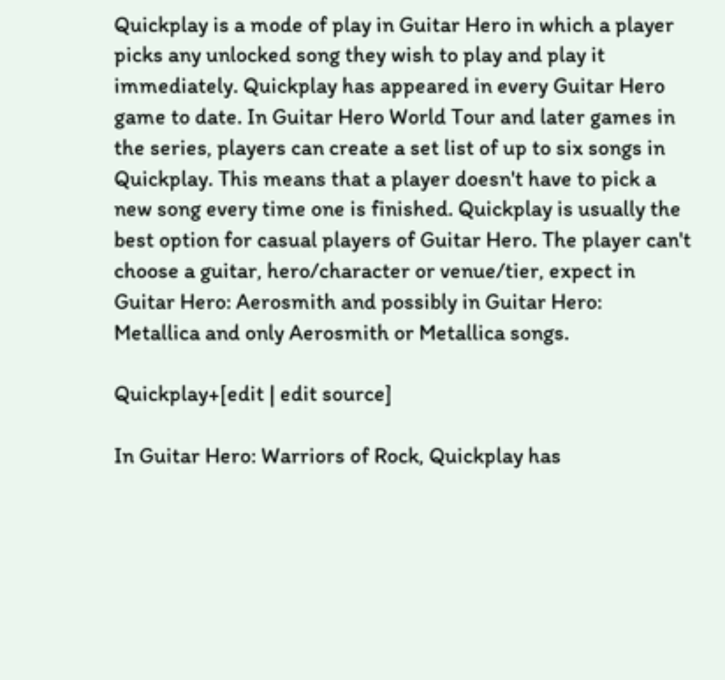Quickplay is a mode of play in Guitar Hero in which a player picks any unlocked song they wish to play and play it immediately. Quickplay has appeared in every Guitar Hero game to date. In Guitar Hero World Tour and later games in the series, players can create a set list of up to six songs in Quickplay. This means that a player doesn't have to pick a new song every time one is finished. Quickplay is usually the best option for casual players of Guitar Hero. The player can't choose a guitar, hero/character or venue/tier, expect in Guitar Hero: Aerosmith and possibly in Guitar Hero: Metallica and only Aerosmith or Metallica songs.

Quickplay+[edit | edit source]

In Guitar Hero: Warriors of Rock, Quickplay has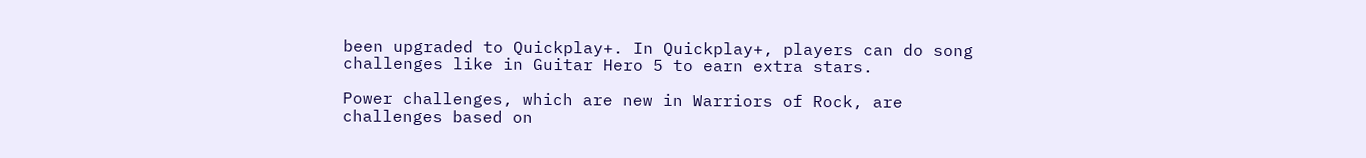been upgraded to Quickplay+. In Quickplay+, players can do song challenges like in Guitar Hero 5 to earn extra stars.

Power challenges, which are new in Warriors of Rock, are challenges based on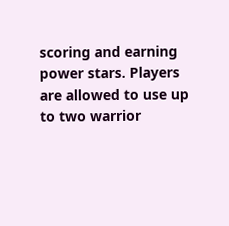scoring and earning power stars. Players are allowed to use up to two warrior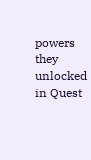powers they unlocked in Quest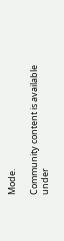Mode.

Community content is available under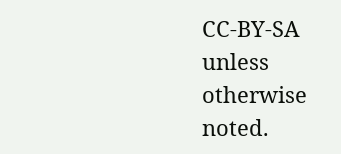CC-BY-SA unless otherwise noted.